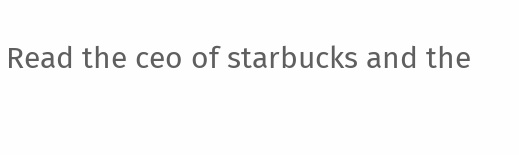Read the ceo of starbucks and the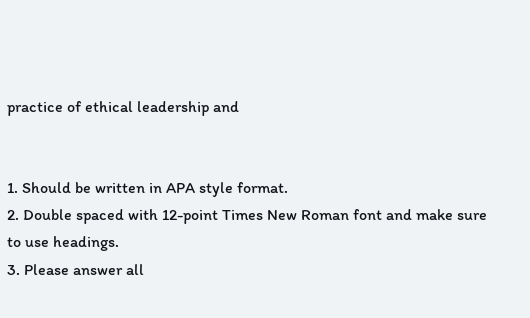practice of ethical leadership and


1. Should be written in APA style format.
2. Double spaced with 12-point Times New Roman font and make sure to use headings.
3. Please answer all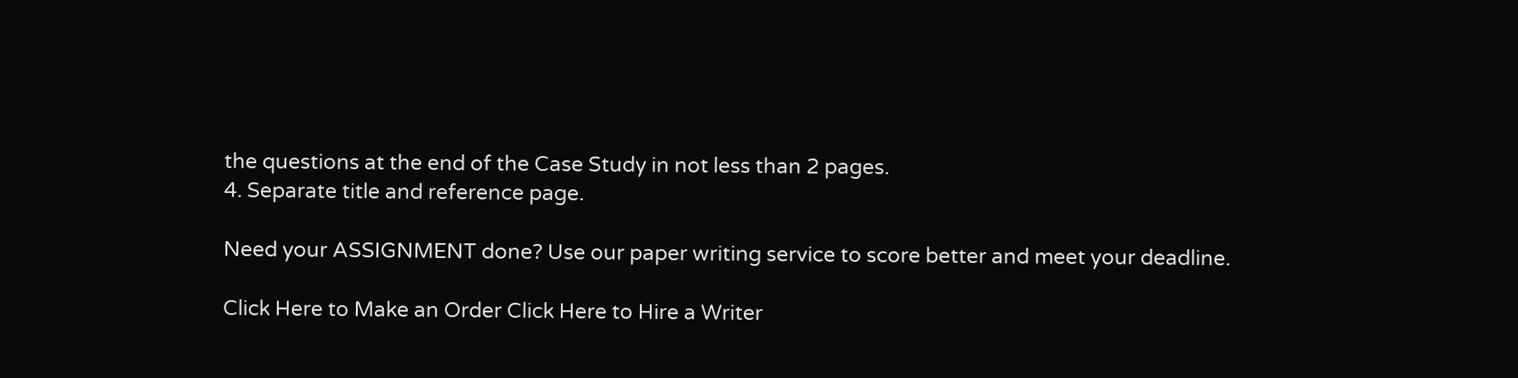the questions at the end of the Case Study in not less than 2 pages.
4. Separate title and reference page.

Need your ASSIGNMENT done? Use our paper writing service to score better and meet your deadline.

Click Here to Make an Order Click Here to Hire a Writer